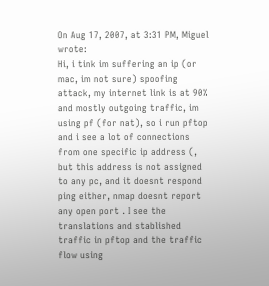On Aug 17, 2007, at 3:31 PM, Miguel wrote:
Hi, i tink im suffering an ip (or mac, im not sure) spoofing attack, my internet link is at 90% and mostly outgoing traffic, im using pf (for nat), so i run pftop and i see a lot of connections from one specific ip address (, but this address is not assigned to any pc, and it doesnt respond ping either, nmap doesnt report any open port . I see the translations and stablished traffic in pftop and the traffic flow using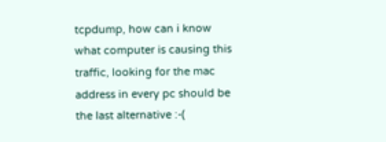tcpdump, how can i know what computer is causing this traffic, looking for the mac address in every pc should be the last alternative :-(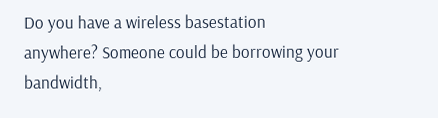Do you have a wireless basestation anywhere? Someone could be borrowing your bandwidth,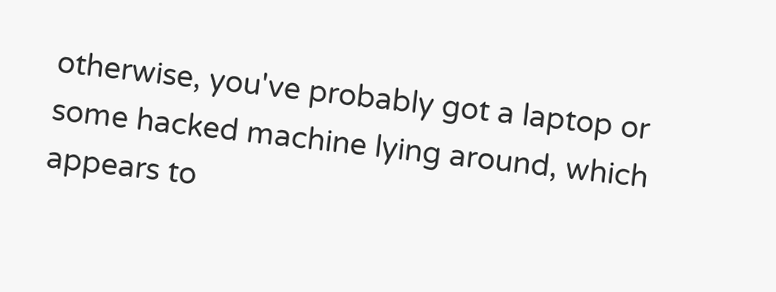otherwise, you've probably got a laptop or some hacked machine lying around, which appears to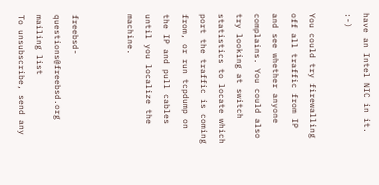have an Intel NIC in it. :-)

You could try firewalling off all traffic from IP and see whether anyone complains. You could also try looking at switch statistics to locate which port the traffic is coming from, or run tcpdump on the IP and pull cables until you localize the machine.


freebsd-questions@freebsd.org mailing list
To unsubscribe, send any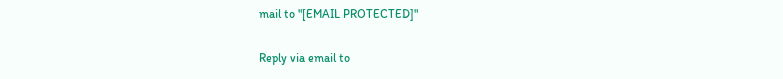mail to "[EMAIL PROTECTED]"

Reply via email to